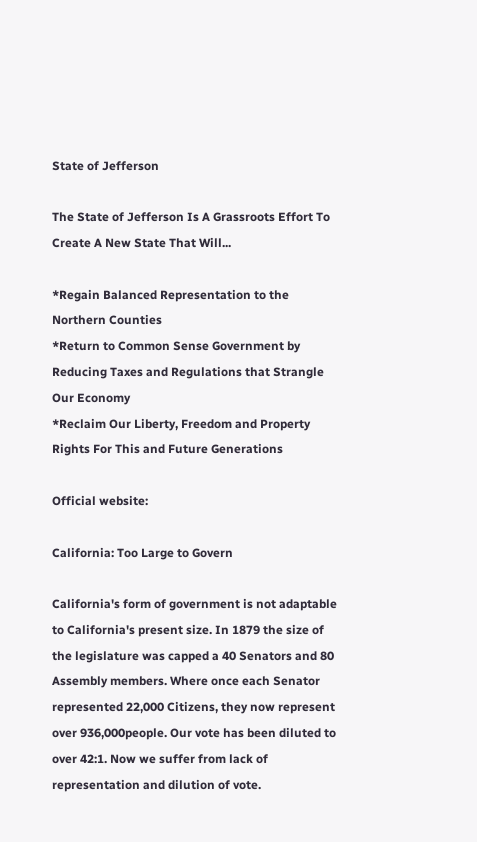State of Jefferson

The State of Jefferson Is A Grassroots Effort To Create A New State That Will...

*Regain Balanced Representation to the Northern Counties
*Return to Common Sense Government by Reducing Taxes and Regulations that Strangle Our Economy
*Reclaim Our Liberty, Freedom and Property Rights For This and Future Generations

Official website:

California: Too Large to Govern

California's form of government is not adaptable to California's present size. In 1879 the size of the legislature was capped a 40 Senators and 80 Assembly members. Where once each Senator represented 22,000 Citizens, they now represent over 936,000people. Our vote has been diluted to over 42:1. Now we suffer from lack of representation and dilution of vote.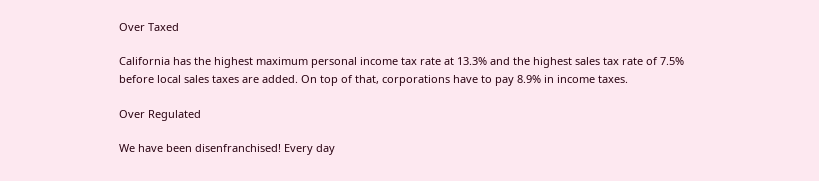Over Taxed

California has the highest maximum personal income tax rate at 13.3% and the highest sales tax rate of 7.5% before local sales taxes are added. On top of that, corporations have to pay 8.9% in income taxes.

Over Regulated

We have been disenfranchised! Every day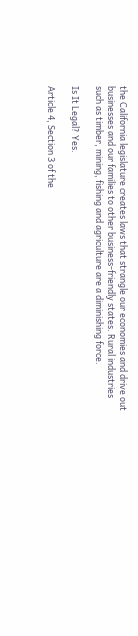the California legislature creates laws that strangle our economies and drive out businesses and our families to other business-friendly states. Rural industries such as timber, mining, fishing and agriculture are a diminishing force.

Is It Legal? Yes.

Article 4, Section 3 of the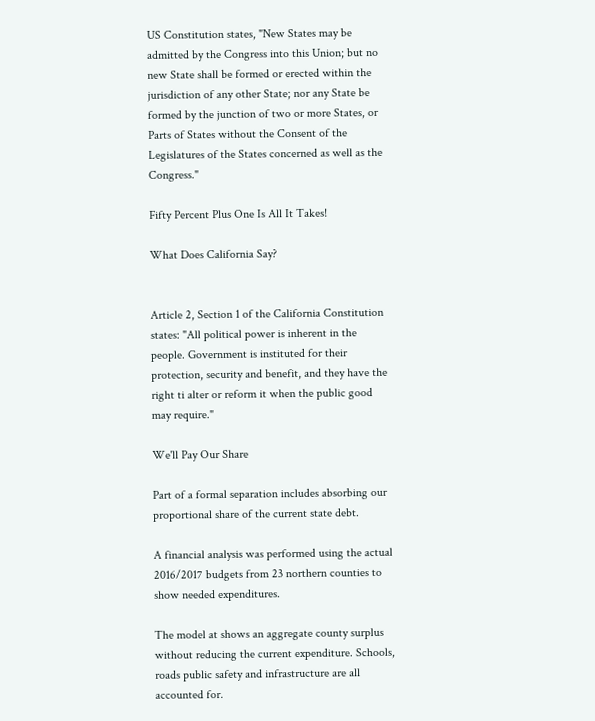US Constitution states, "New States may be admitted by the Congress into this Union; but no new State shall be formed or erected within the jurisdiction of any other State; nor any State be formed by the junction of two or more States, or Parts of States without the Consent of the Legislatures of the States concerned as well as the Congress."

Fifty Percent Plus One Is All It Takes!

What Does California Say?


Article 2, Section 1 of the California Constitution states: "All political power is inherent in the people. Government is instituted for their protection, security and benefit, and they have the right ti alter or reform it when the public good may require."

We'll Pay Our Share

Part of a formal separation includes absorbing our proportional share of the current state debt.

A financial analysis was performed using the actual 2016/2017 budgets from 23 northern counties to show needed expenditures.

The model at shows an aggregate county surplus without reducing the current expenditure. Schools, roads public safety and infrastructure are all accounted for.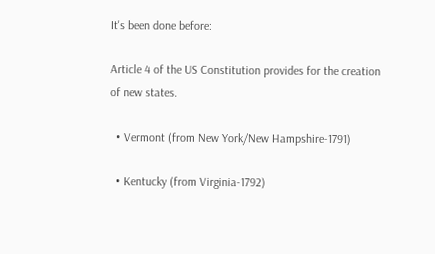It's been done before:

Article 4 of the US Constitution provides for the creation of new states.

  • Vermont (from New York/New Hampshire-1791)

  • Kentucky (from Virginia-1792)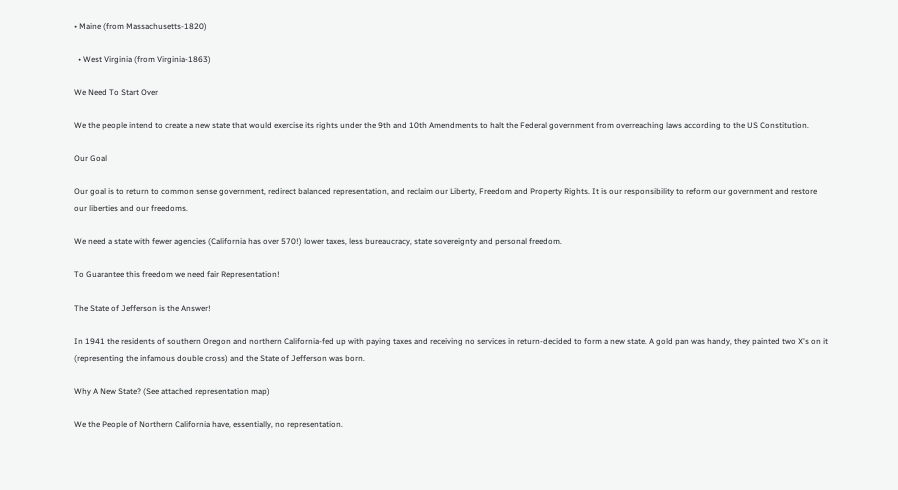• Maine (from Massachusetts-1820)

  • West Virginia (from Virginia-1863)

We Need To Start Over

We the people intend to create a new state that would exercise its rights under the 9th and 10th Amendments to halt the Federal government from overreaching laws according to the US Constitution.

Our Goal

Our goal is to return to common sense government, redirect balanced representation, and reclaim our Liberty, Freedom and Property Rights. It is our responsibility to reform our government and restore our liberties and our freedoms.

We need a state with fewer agencies (California has over 570!) lower taxes, less bureaucracy, state sovereignty and personal freedom.

To Guarantee this freedom we need fair Representation!

The State of Jefferson is the Answer!

In 1941 the residents of southern Oregon and northern California-fed up with paying taxes and receiving no services in return-decided to form a new state. A gold pan was handy, they painted two X's on it (representing the infamous double cross) and the State of Jefferson was born.

Why A New State? (See attached representation map)

We the People of Northern California have, essentially, no representation.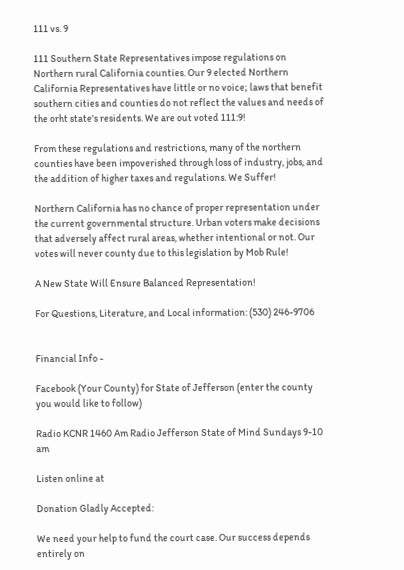111 vs. 9

111 Southern State Representatives impose regulations on Northern rural California counties. Our 9 elected Northern California Representatives have little or no voice; laws that benefit southern cities and counties do not reflect the values and needs of the orht state's residents. We are out voted 111:9!

From these regulations and restrictions, many of the northern counties have been impoverished through loss of industry, jobs, and the addition of higher taxes and regulations. We Suffer!

Northern California has no chance of proper representation under the current governmental structure. Urban voters make decisions that adversely affect rural areas, whether intentional or not. Our votes will never county due to this legislation by Mob Rule!

A New State Will Ensure Balanced Representation!

For Questions, Literature, and Local information: (530) 246-9706


Financial Info -

Facebook (Your County) for State of Jefferson (enter the county you would like to follow)

Radio KCNR 1460 Am Radio Jefferson State of Mind Sundays 9-10 am

Listen online at

Donation Gladly Accepted:

We need your help to fund the court case. Our success depends entirely on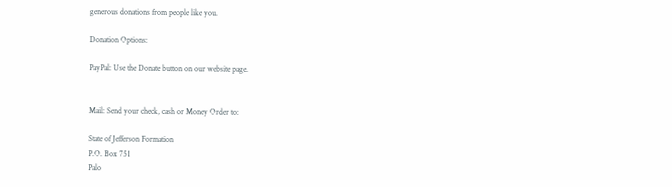generous donations from people like you.

Donation Options:

PayPal: Use the Donate button on our website page.


Mail: Send your check, cash or Money Order to:

State of Jefferson Formation
P.O. Box 751
Palo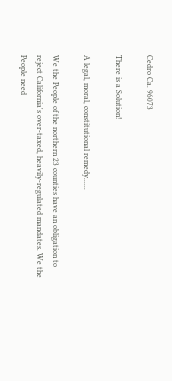Cedro Ca. 96073

There is a Solution!

A legal, moral, constitutional remedy......

We the People of the northern 23 counties have an obligation to reject California's over-taxed, heavily-regulated mandates. We the People need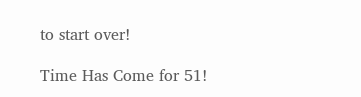to start over!

Time Has Come for 51!